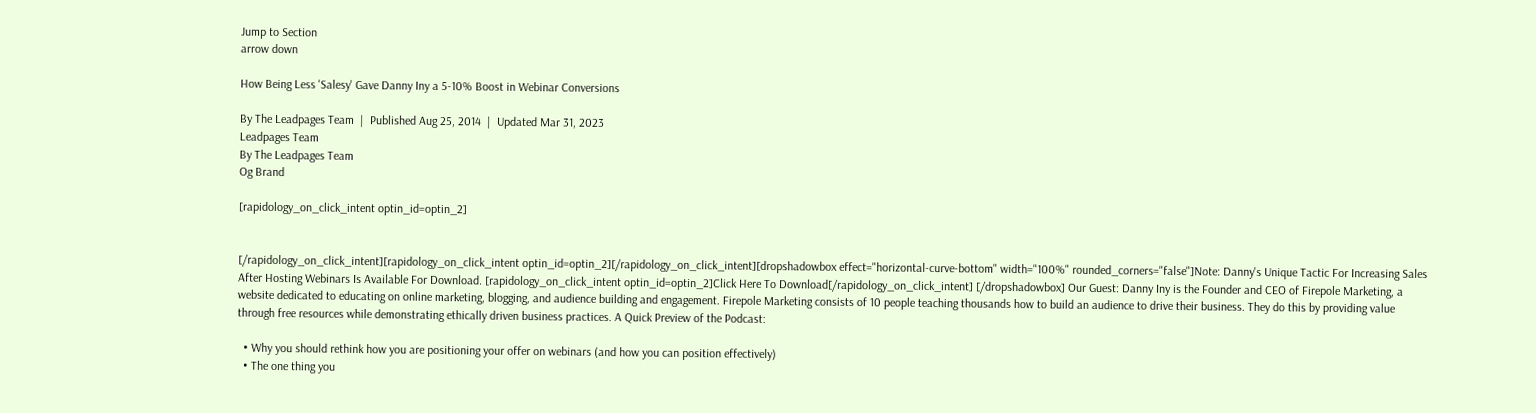Jump to Section
arrow down

How Being Less 'Salesy' Gave Danny Iny a 5-10% Boost in Webinar Conversions

By The Leadpages Team  |  Published Aug 25, 2014  |  Updated Mar 31, 2023
Leadpages Team
By The Leadpages Team
Og Brand

[rapidology_on_click_intent optin_id=optin_2]


[/rapidology_on_click_intent][rapidology_on_click_intent optin_id=optin_2][/rapidology_on_click_intent][dropshadowbox effect="horizontal-curve-bottom" width="100%" rounded_corners="false"]Note: Danny's Unique Tactic For Increasing Sales After Hosting Webinars Is Available For Download. [rapidology_on_click_intent optin_id=optin_2]Click Here To Download[/rapidology_on_click_intent] [/dropshadowbox] Our Guest: Danny Iny is the Founder and CEO of Firepole Marketing, a website dedicated to educating on online marketing, blogging, and audience building and engagement. Firepole Marketing consists of 10 people teaching thousands how to build an audience to drive their business. They do this by providing value through free resources while demonstrating ethically driven business practices. A Quick Preview of the Podcast:

  • Why you should rethink how you are positioning your offer on webinars (and how you can position effectively)
  • The one thing you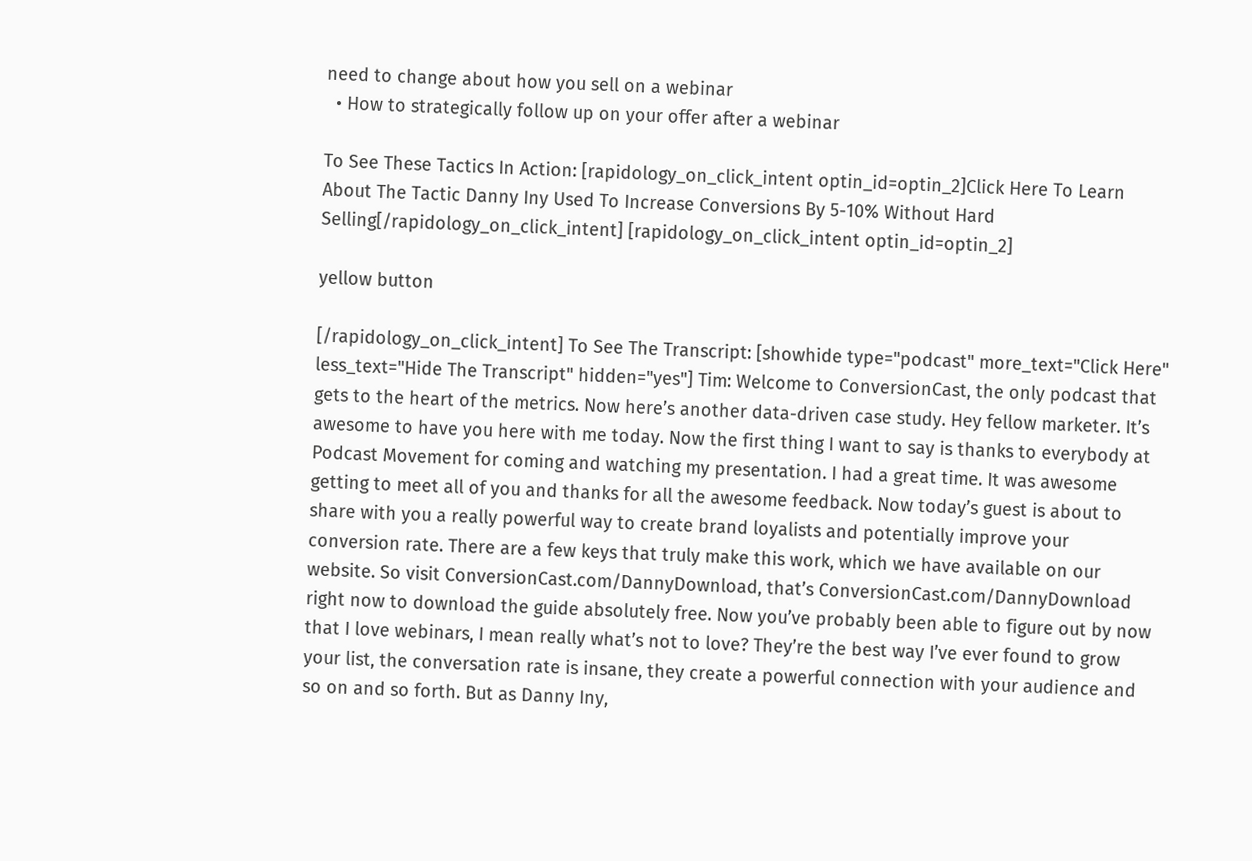need to change about how you sell on a webinar
  • How to strategically follow up on your offer after a webinar

To See These Tactics In Action: [rapidology_on_click_intent optin_id=optin_2]Click Here To Learn About The Tactic Danny Iny Used To Increase Conversions By 5-10% Without Hard Selling[/rapidology_on_click_intent] [rapidology_on_click_intent optin_id=optin_2]

yellow button

[/rapidology_on_click_intent] To See The Transcript: [showhide type="podcast" more_text="Click Here" less_text="Hide The Transcript" hidden="yes"] Tim: Welcome to ConversionCast, the only podcast that gets to the heart of the metrics. Now here’s another data-driven case study. Hey fellow marketer. It’s awesome to have you here with me today. Now the first thing I want to say is thanks to everybody at Podcast Movement for coming and watching my presentation. I had a great time. It was awesome getting to meet all of you and thanks for all the awesome feedback. Now today’s guest is about to share with you a really powerful way to create brand loyalists and potentially improve your conversion rate. There are a few keys that truly make this work, which we have available on our website. So visit ConversionCast.com/DannyDownload, that’s ConversionCast.com/DannyDownload right now to download the guide absolutely free. Now you’ve probably been able to figure out by now that I love webinars, I mean really what’s not to love? They’re the best way I’ve ever found to grow your list, the conversation rate is insane, they create a powerful connection with your audience and so on and so forth. But as Danny Iny,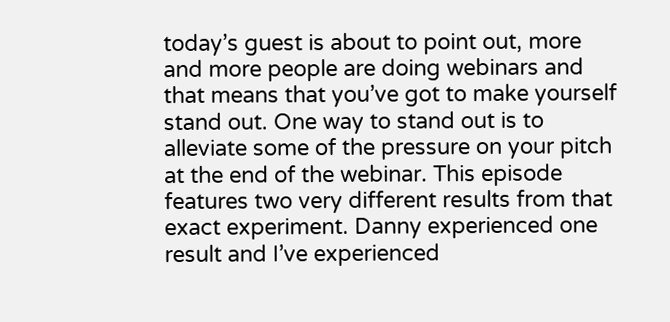today’s guest is about to point out, more and more people are doing webinars and that means that you’ve got to make yourself stand out. One way to stand out is to alleviate some of the pressure on your pitch at the end of the webinar. This episode features two very different results from that exact experiment. Danny experienced one result and I’ve experienced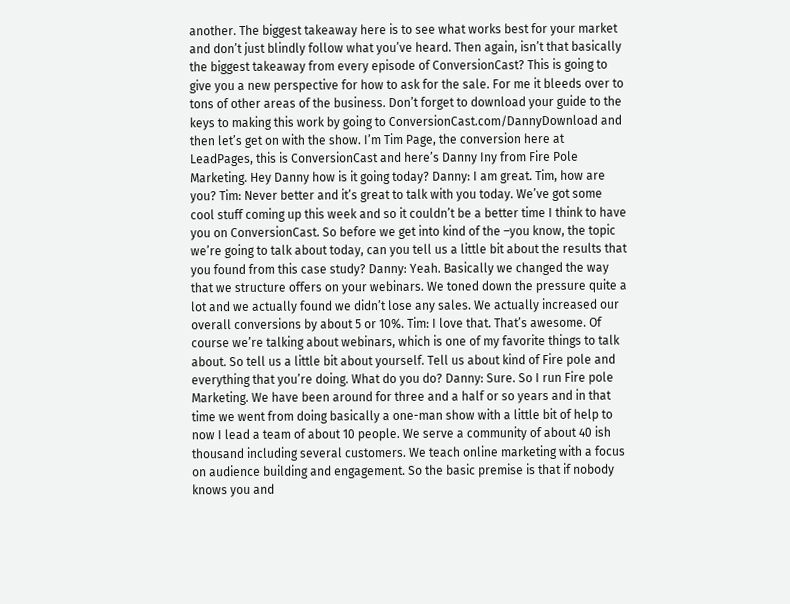another. The biggest takeaway here is to see what works best for your market and don’t just blindly follow what you’ve heard. Then again, isn’t that basically the biggest takeaway from every episode of ConversionCast? This is going to give you a new perspective for how to ask for the sale. For me it bleeds over to tons of other areas of the business. Don’t forget to download your guide to the keys to making this work by going to ConversionCast.com/DannyDownload and then let’s get on with the show. I’m Tim Page, the conversion here at LeadPages, this is ConversionCast and here’s Danny Iny from Fire Pole Marketing. Hey Danny how is it going today? Danny: I am great. Tim, how are you? Tim: Never better and it’s great to talk with you today. We’ve got some cool stuff coming up this week and so it couldn’t be a better time I think to have you on ConversionCast. So before we get into kind of the –you know, the topic we’re going to talk about today, can you tell us a little bit about the results that you found from this case study? Danny: Yeah. Basically we changed the way that we structure offers on your webinars. We toned down the pressure quite a lot and we actually found we didn’t lose any sales. We actually increased our overall conversions by about 5 or 10%. Tim: I love that. That’s awesome. Of course we’re talking about webinars, which is one of my favorite things to talk about. So tell us a little bit about yourself. Tell us about kind of Fire pole and everything that you’re doing. What do you do? Danny: Sure. So I run Fire pole Marketing. We have been around for three and a half or so years and in that time we went from doing basically a one-man show with a little bit of help to now I lead a team of about 10 people. We serve a community of about 40 ish thousand including several customers. We teach online marketing with a focus on audience building and engagement. So the basic premise is that if nobody knows you and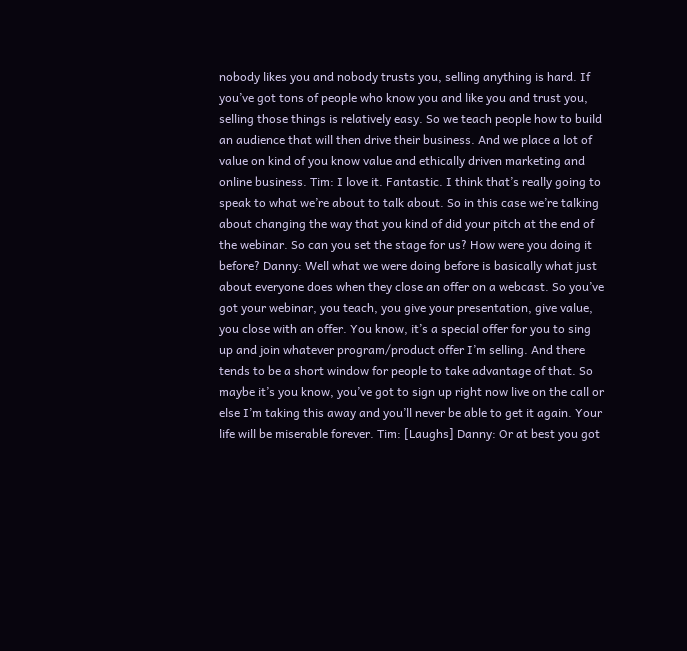nobody likes you and nobody trusts you, selling anything is hard. If you’ve got tons of people who know you and like you and trust you, selling those things is relatively easy. So we teach people how to build an audience that will then drive their business. And we place a lot of value on kind of you know value and ethically driven marketing and online business. Tim: I love it. Fantastic. I think that’s really going to speak to what we’re about to talk about. So in this case we’re talking about changing the way that you kind of did your pitch at the end of the webinar. So can you set the stage for us? How were you doing it before? Danny: Well what we were doing before is basically what just about everyone does when they close an offer on a webcast. So you’ve got your webinar, you teach, you give your presentation, give value, you close with an offer. You know, it’s a special offer for you to sing up and join whatever program/product offer I’m selling. And there tends to be a short window for people to take advantage of that. So maybe it’s you know, you’ve got to sign up right now live on the call or else I’m taking this away and you’ll never be able to get it again. Your life will be miserable forever. Tim: [Laughs] Danny: Or at best you got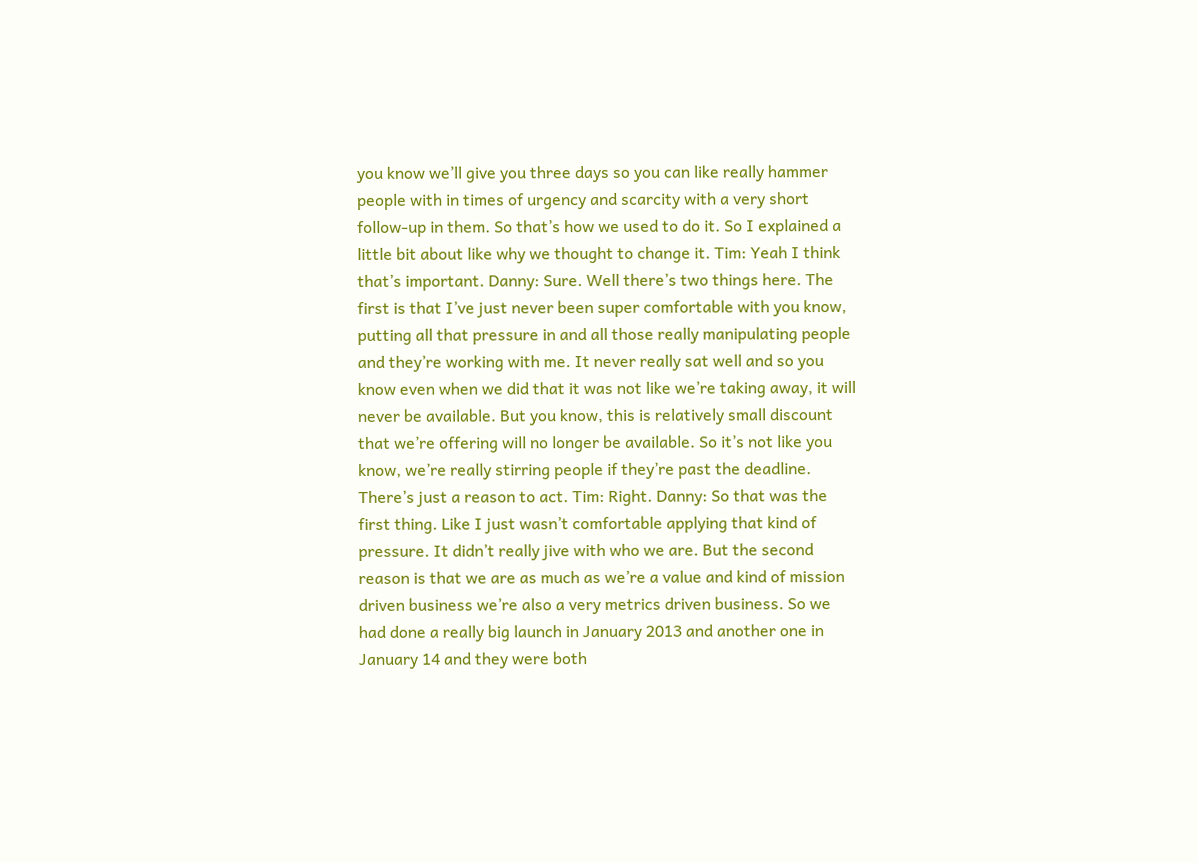you know we’ll give you three days so you can like really hammer people with in times of urgency and scarcity with a very short follow-up in them. So that’s how we used to do it. So I explained a little bit about like why we thought to change it. Tim: Yeah I think that’s important. Danny: Sure. Well there’s two things here. The first is that I’ve just never been super comfortable with you know, putting all that pressure in and all those really manipulating people and they’re working with me. It never really sat well and so you know even when we did that it was not like we’re taking away, it will never be available. But you know, this is relatively small discount that we’re offering will no longer be available. So it’s not like you know, we’re really stirring people if they’re past the deadline. There’s just a reason to act. Tim: Right. Danny: So that was the first thing. Like I just wasn’t comfortable applying that kind of pressure. It didn’t really jive with who we are. But the second reason is that we are as much as we’re a value and kind of mission driven business we’re also a very metrics driven business. So we had done a really big launch in January 2013 and another one in January 14 and they were both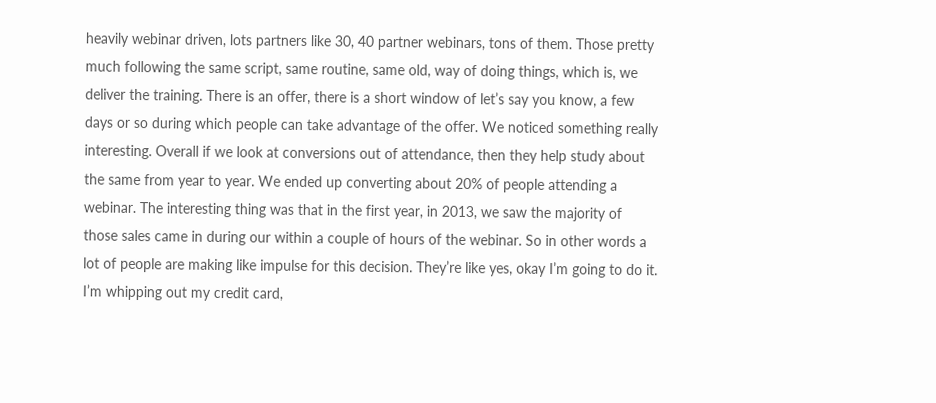heavily webinar driven, lots partners like 30, 40 partner webinars, tons of them. Those pretty much following the same script, same routine, same old, way of doing things, which is, we deliver the training. There is an offer, there is a short window of let’s say you know, a few days or so during which people can take advantage of the offer. We noticed something really interesting. Overall if we look at conversions out of attendance, then they help study about the same from year to year. We ended up converting about 20% of people attending a webinar. The interesting thing was that in the first year, in 2013, we saw the majority of those sales came in during our within a couple of hours of the webinar. So in other words a lot of people are making like impulse for this decision. They’re like yes, okay I’m going to do it. I’m whipping out my credit card,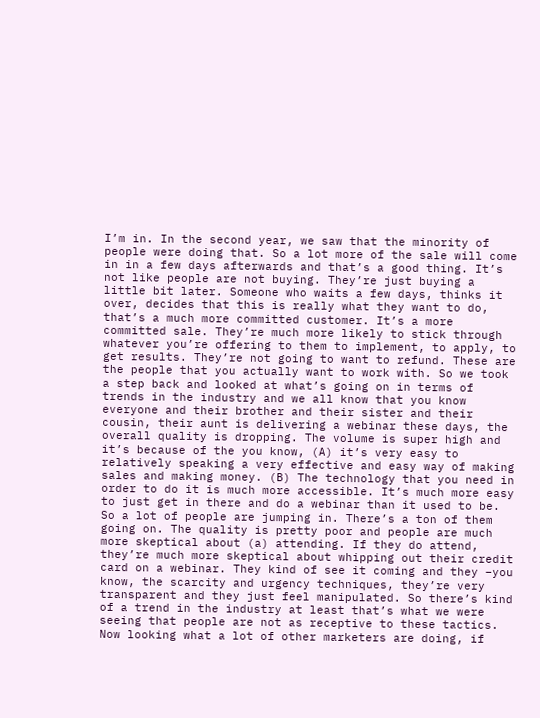I’m in. In the second year, we saw that the minority of people were doing that. So a lot more of the sale will come in in a few days afterwards and that’s a good thing. It’s not like people are not buying. They’re just buying a little bit later. Someone who waits a few days, thinks it over, decides that this is really what they want to do, that’s a much more committed customer. It’s a more committed sale. They’re much more likely to stick through whatever you’re offering to them to implement, to apply, to get results. They’re not going to want to refund. These are the people that you actually want to work with. So we took a step back and looked at what’s going on in terms of trends in the industry and we all know that you know everyone and their brother and their sister and their cousin, their aunt is delivering a webinar these days, the overall quality is dropping. The volume is super high and it’s because of the you know, (A) it’s very easy to relatively speaking a very effective and easy way of making sales and making money. (B) The technology that you need in order to do it is much more accessible. It’s much more easy to just get in there and do a webinar than it used to be. So a lot of people are jumping in. There’s a ton of them going on. The quality is pretty poor and people are much more skeptical about (a) attending. If they do attend, they’re much more skeptical about whipping out their credit card on a webinar. They kind of see it coming and they –you know, the scarcity and urgency techniques, they’re very transparent and they just feel manipulated. So there’s kind of a trend in the industry at least that’s what we were seeing that people are not as receptive to these tactics. Now looking what a lot of other marketers are doing, if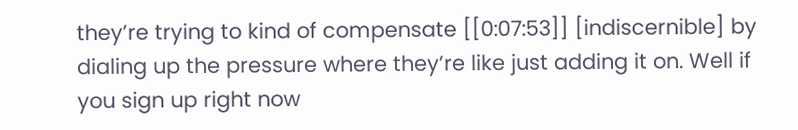they’re trying to kind of compensate [[0:07:53]] [indiscernible] by dialing up the pressure where they’re like just adding it on. Well if you sign up right now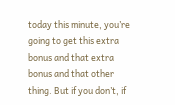today this minute, you’re going to get this extra bonus and that extra bonus and that other thing. But if you don’t, if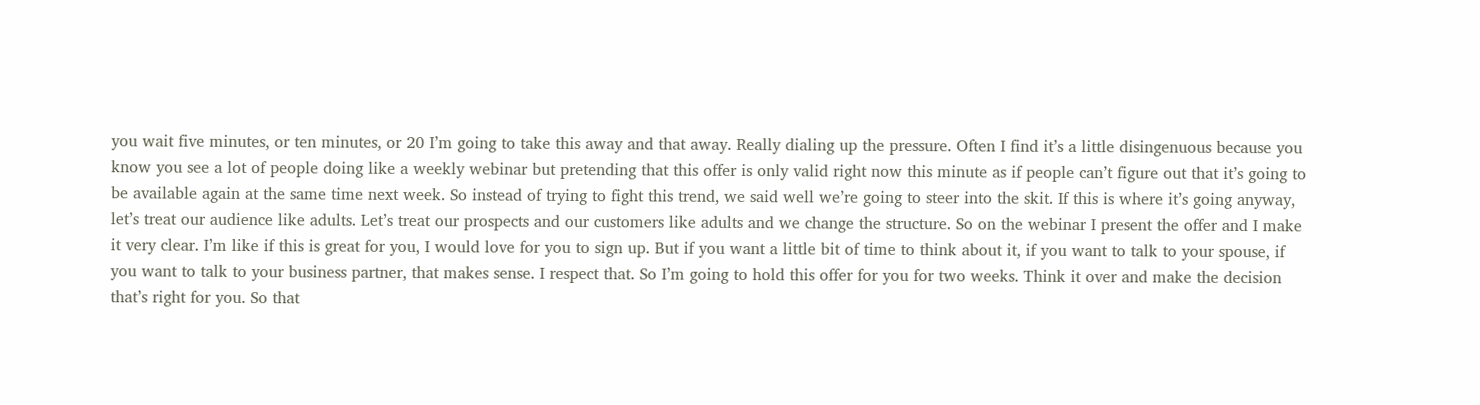you wait five minutes, or ten minutes, or 20 I’m going to take this away and that away. Really dialing up the pressure. Often I find it’s a little disingenuous because you know you see a lot of people doing like a weekly webinar but pretending that this offer is only valid right now this minute as if people can’t figure out that it’s going to be available again at the same time next week. So instead of trying to fight this trend, we said well we’re going to steer into the skit. If this is where it’s going anyway, let’s treat our audience like adults. Let’s treat our prospects and our customers like adults and we change the structure. So on the webinar I present the offer and I make it very clear. I’m like if this is great for you, I would love for you to sign up. But if you want a little bit of time to think about it, if you want to talk to your spouse, if you want to talk to your business partner, that makes sense. I respect that. So I’m going to hold this offer for you for two weeks. Think it over and make the decision that’s right for you. So that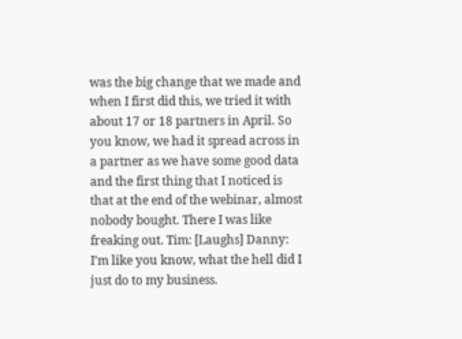was the big change that we made and when I first did this, we tried it with about 17 or 18 partners in April. So you know, we had it spread across in a partner as we have some good data and the first thing that I noticed is that at the end of the webinar, almost nobody bought. There I was like freaking out. Tim: [Laughs] Danny: I’m like you know, what the hell did I just do to my business.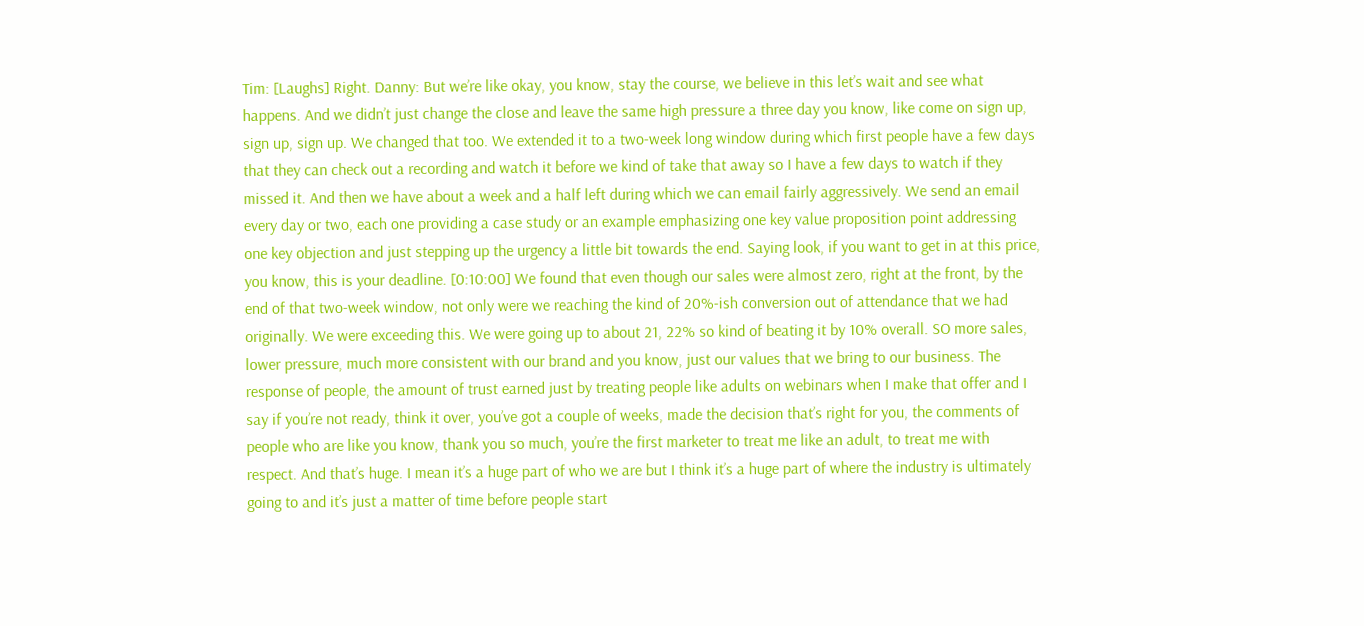Tim: [Laughs] Right. Danny: But we’re like okay, you know, stay the course, we believe in this let’s wait and see what happens. And we didn’t just change the close and leave the same high pressure a three day you know, like come on sign up, sign up, sign up. We changed that too. We extended it to a two-week long window during which first people have a few days that they can check out a recording and watch it before we kind of take that away so I have a few days to watch if they missed it. And then we have about a week and a half left during which we can email fairly aggressively. We send an email every day or two, each one providing a case study or an example emphasizing one key value proposition point addressing one key objection and just stepping up the urgency a little bit towards the end. Saying look, if you want to get in at this price, you know, this is your deadline. [0:10:00] We found that even though our sales were almost zero, right at the front, by the end of that two-week window, not only were we reaching the kind of 20%-ish conversion out of attendance that we had originally. We were exceeding this. We were going up to about 21, 22% so kind of beating it by 10% overall. SO more sales, lower pressure, much more consistent with our brand and you know, just our values that we bring to our business. The response of people, the amount of trust earned just by treating people like adults on webinars when I make that offer and I say if you’re not ready, think it over, you’ve got a couple of weeks, made the decision that’s right for you, the comments of people who are like you know, thank you so much, you’re the first marketer to treat me like an adult, to treat me with respect. And that’s huge. I mean it’s a huge part of who we are but I think it’s a huge part of where the industry is ultimately going to and it’s just a matter of time before people start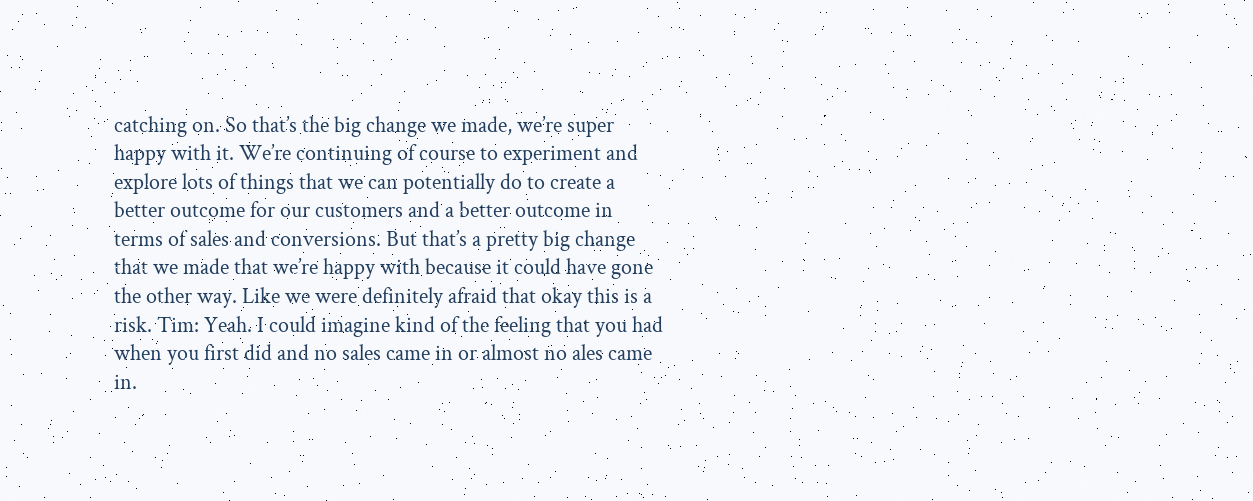catching on. So that’s the big change we made, we’re super happy with it. We’re continuing of course to experiment and explore lots of things that we can potentially do to create a better outcome for our customers and a better outcome in terms of sales and conversions. But that’s a pretty big change that we made that we’re happy with because it could have gone the other way. Like we were definitely afraid that okay this is a risk. Tim: Yeah. I could imagine kind of the feeling that you had when you first did and no sales came in or almost no ales came in.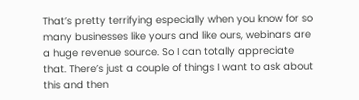That’s pretty terrifying especially when you know for so many businesses like yours and like ours, webinars are a huge revenue source. So I can totally appreciate that. There’s just a couple of things I want to ask about this and then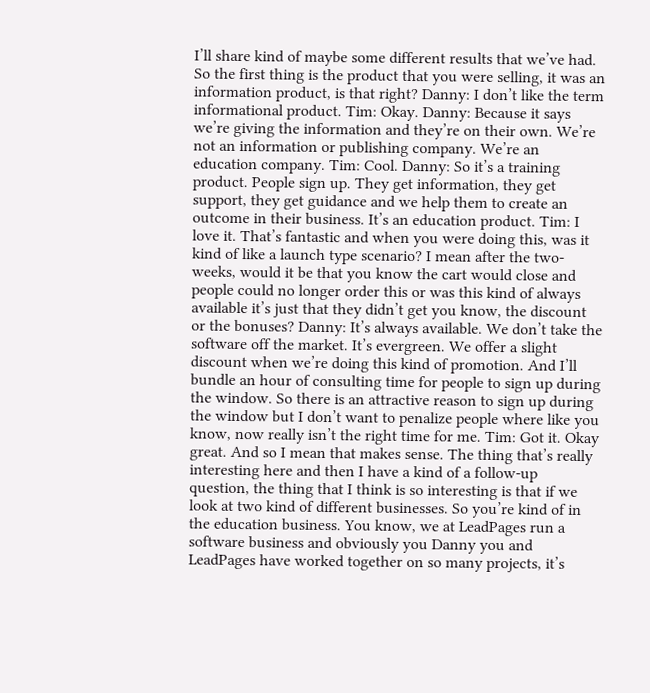I’ll share kind of maybe some different results that we’ve had. So the first thing is the product that you were selling, it was an information product, is that right? Danny: I don’t like the term informational product. Tim: Okay. Danny: Because it says we’re giving the information and they’re on their own. We’re not an information or publishing company. We’re an education company. Tim: Cool. Danny: So it’s a training product. People sign up. They get information, they get support, they get guidance and we help them to create an outcome in their business. It’s an education product. Tim: I love it. That’s fantastic and when you were doing this, was it kind of like a launch type scenario? I mean after the two-weeks, would it be that you know the cart would close and people could no longer order this or was this kind of always available it’s just that they didn’t get you know, the discount or the bonuses? Danny: It’s always available. We don’t take the software off the market. It’s evergreen. We offer a slight discount when we’re doing this kind of promotion. And I’ll bundle an hour of consulting time for people to sign up during the window. So there is an attractive reason to sign up during the window but I don’t want to penalize people where like you know, now really isn’t the right time for me. Tim: Got it. Okay great. And so I mean that makes sense. The thing that’s really interesting here and then I have a kind of a follow-up question, the thing that I think is so interesting is that if we look at two kind of different businesses. So you’re kind of in the education business. You know, we at LeadPages run a software business and obviously you Danny you and LeadPages have worked together on so many projects, it’s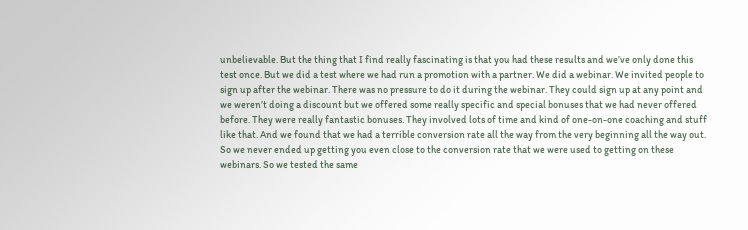unbelievable. But the thing that I find really fascinating is that you had these results and we’ve only done this test once. But we did a test where we had run a promotion with a partner. We did a webinar. We invited people to sign up after the webinar. There was no pressure to do it during the webinar. They could sign up at any point and we weren’t doing a discount but we offered some really specific and special bonuses that we had never offered before. They were really fantastic bonuses. They involved lots of time and kind of one-on-one coaching and stuff like that. And we found that we had a terrible conversion rate all the way from the very beginning all the way out. So we never ended up getting you even close to the conversion rate that we were used to getting on these webinars. So we tested the same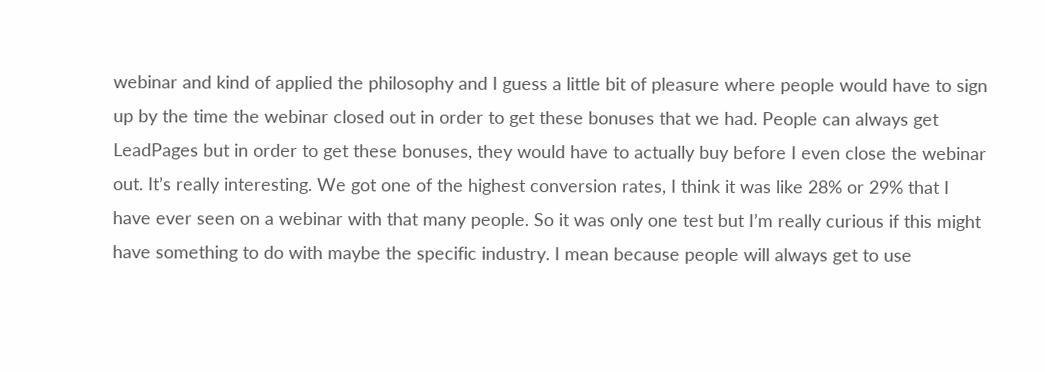webinar and kind of applied the philosophy and I guess a little bit of pleasure where people would have to sign up by the time the webinar closed out in order to get these bonuses that we had. People can always get LeadPages but in order to get these bonuses, they would have to actually buy before I even close the webinar out. It’s really interesting. We got one of the highest conversion rates, I think it was like 28% or 29% that I have ever seen on a webinar with that many people. So it was only one test but I’m really curious if this might have something to do with maybe the specific industry. I mean because people will always get to use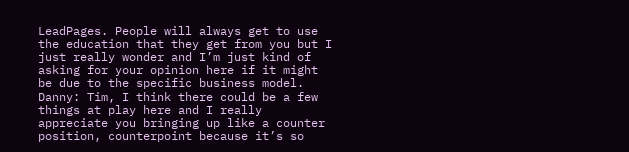LeadPages. People will always get to use the education that they get from you but I just really wonder and I’m just kind of asking for your opinion here if it might be due to the specific business model. Danny: Tim, I think there could be a few things at play here and I really appreciate you bringing up like a counter position, counterpoint because it’s so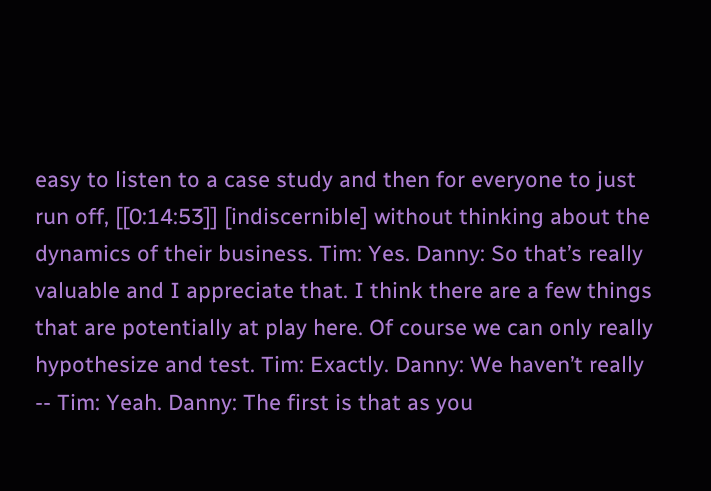easy to listen to a case study and then for everyone to just run off, [[0:14:53]] [indiscernible] without thinking about the dynamics of their business. Tim: Yes. Danny: So that’s really valuable and I appreciate that. I think there are a few things that are potentially at play here. Of course we can only really hypothesize and test. Tim: Exactly. Danny: We haven’t really -- Tim: Yeah. Danny: The first is that as you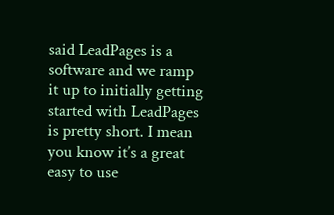said LeadPages is a software and we ramp it up to initially getting started with LeadPages is pretty short. I mean you know it’s a great easy to use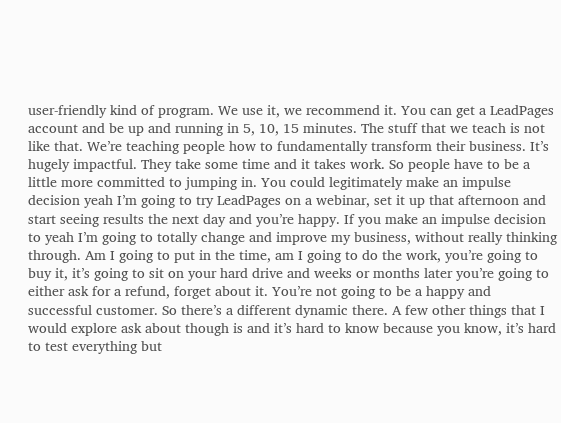user-friendly kind of program. We use it, we recommend it. You can get a LeadPages account and be up and running in 5, 10, 15 minutes. The stuff that we teach is not like that. We’re teaching people how to fundamentally transform their business. It’s hugely impactful. They take some time and it takes work. So people have to be a little more committed to jumping in. You could legitimately make an impulse decision yeah I’m going to try LeadPages on a webinar, set it up that afternoon and start seeing results the next day and you’re happy. If you make an impulse decision to yeah I’m going to totally change and improve my business, without really thinking through. Am I going to put in the time, am I going to do the work, you’re going to buy it, it’s going to sit on your hard drive and weeks or months later you’re going to either ask for a refund, forget about it. You’re not going to be a happy and successful customer. So there’s a different dynamic there. A few other things that I would explore ask about though is and it’s hard to know because you know, it’s hard to test everything but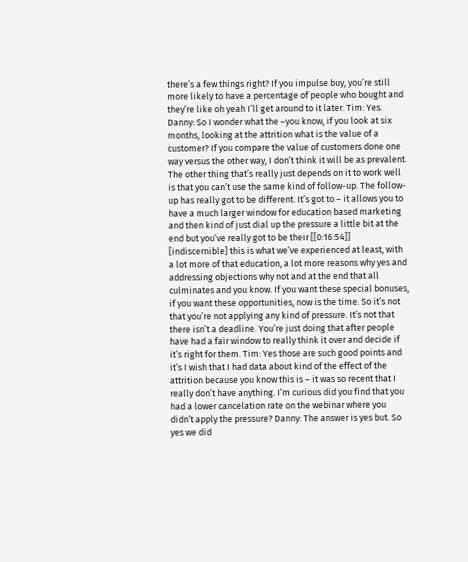there’s a few things right? If you impulse buy, you’re still more likely to have a percentage of people who bought and they’re like oh yeah I’ll get around to it later. Tim: Yes. Danny: So I wonder what the –you know, if you look at six months, looking at the attrition what is the value of a customer? If you compare the value of customers done one way versus the other way, I don’t think it will be as prevalent. The other thing that’s really just depends on it to work well is that you can’t use the same kind of follow-up. The follow-up has really got to be different. It’s got to – it allows you to have a much larger window for education based marketing and then kind of just dial up the pressure a little bit at the end but you’ve really got to be their [[0:16:54]] [indiscernible] this is what we’ve experienced at least, with a lot more of that education, a lot more reasons why yes and addressing objections why not and at the end that all culminates and you know. If you want these special bonuses, if you want these opportunities, now is the time. So it’s not that you’re not applying any kind of pressure. It’s not that there isn’t a deadline. You’re just doing that after people have had a fair window to really think it over and decide if it’s right for them. Tim: Yes those are such good points and it’s I wish that I had data about kind of the effect of the attrition because you know this is – it was so recent that I really don’t have anything. I’m curious did you find that you had a lower cancelation rate on the webinar where you didn’t apply the pressure? Danny: The answer is yes but. So yes we did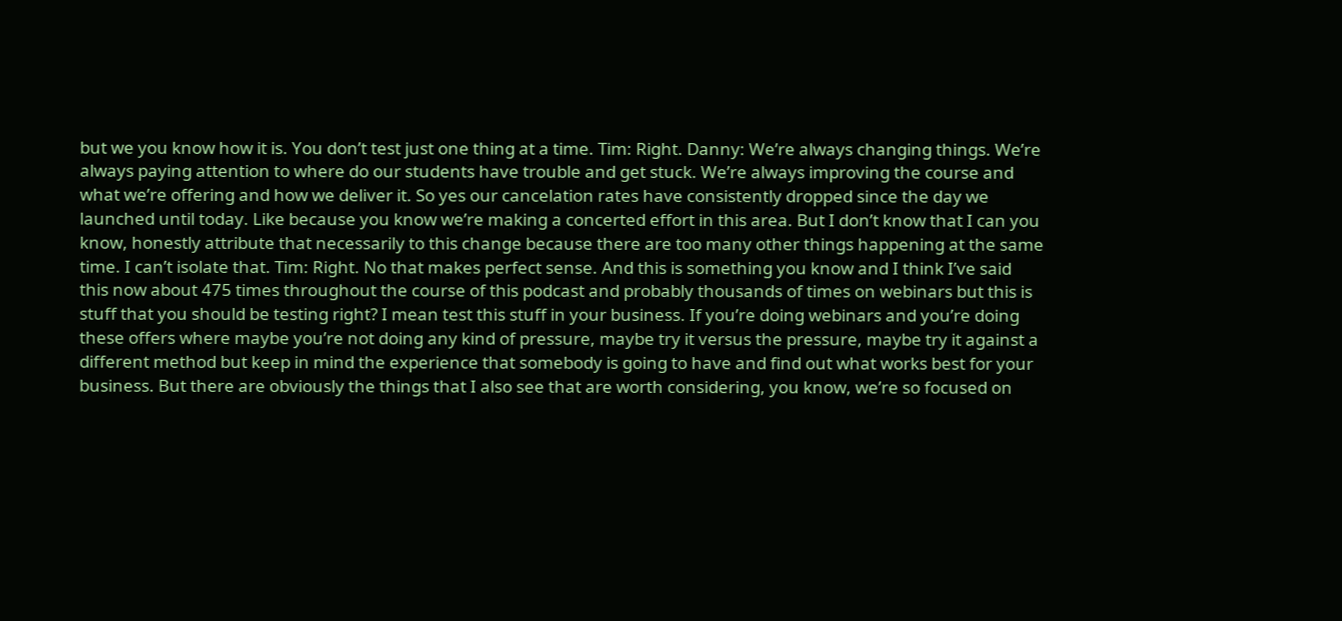but we you know how it is. You don’t test just one thing at a time. Tim: Right. Danny: We’re always changing things. We’re always paying attention to where do our students have trouble and get stuck. We’re always improving the course and what we’re offering and how we deliver it. So yes our cancelation rates have consistently dropped since the day we launched until today. Like because you know we’re making a concerted effort in this area. But I don’t know that I can you know, honestly attribute that necessarily to this change because there are too many other things happening at the same time. I can’t isolate that. Tim: Right. No that makes perfect sense. And this is something you know and I think I’ve said this now about 475 times throughout the course of this podcast and probably thousands of times on webinars but this is stuff that you should be testing right? I mean test this stuff in your business. If you’re doing webinars and you’re doing these offers where maybe you’re not doing any kind of pressure, maybe try it versus the pressure, maybe try it against a different method but keep in mind the experience that somebody is going to have and find out what works best for your business. But there are obviously the things that I also see that are worth considering, you know, we’re so focused on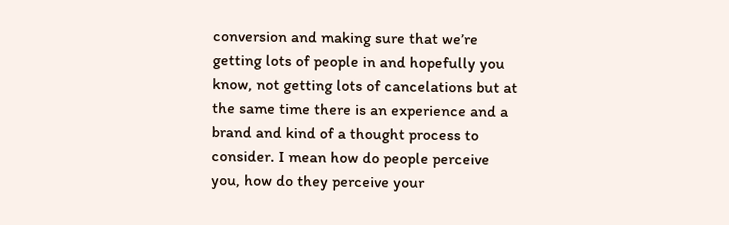conversion and making sure that we’re getting lots of people in and hopefully you know, not getting lots of cancelations but at the same time there is an experience and a brand and kind of a thought process to consider. I mean how do people perceive you, how do they perceive your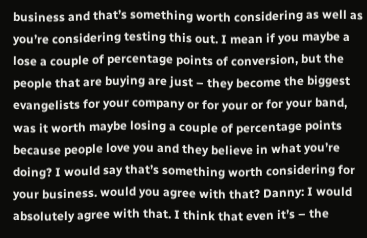business and that’s something worth considering as well as you’re considering testing this out. I mean if you maybe a lose a couple of percentage points of conversion, but the people that are buying are just – they become the biggest evangelists for your company or for your or for your band, was it worth maybe losing a couple of percentage points because people love you and they believe in what you’re doing? I would say that’s something worth considering for your business. would you agree with that? Danny: I would absolutely agree with that. I think that even it’s – the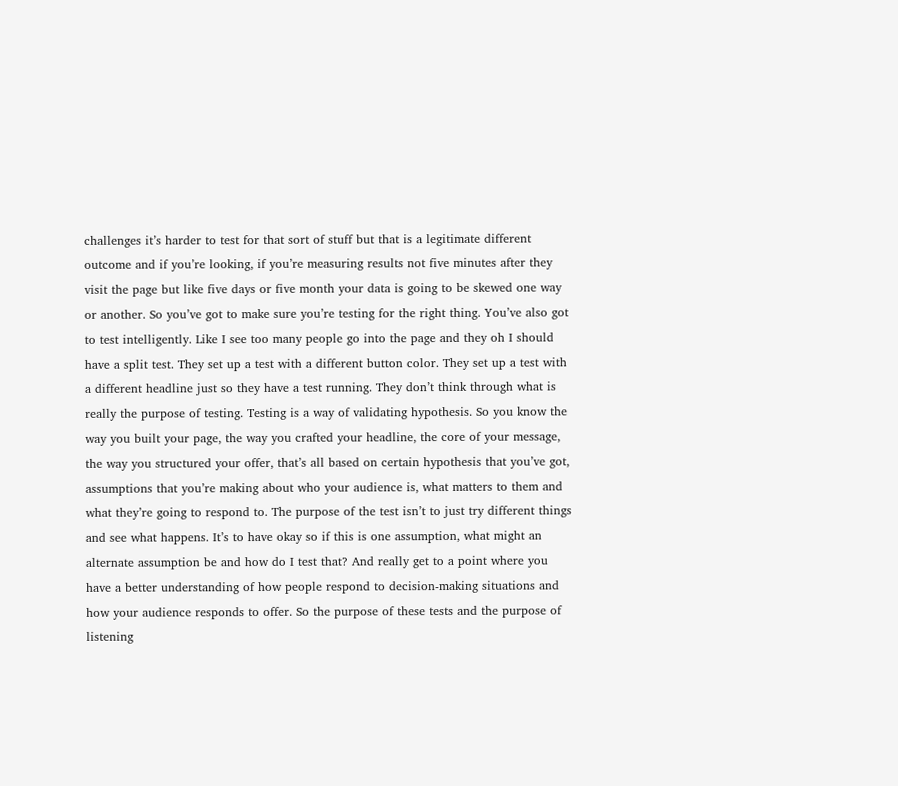challenges it’s harder to test for that sort of stuff but that is a legitimate different outcome and if you’re looking, if you’re measuring results not five minutes after they visit the page but like five days or five month your data is going to be skewed one way or another. So you’ve got to make sure you’re testing for the right thing. You’ve also got to test intelligently. Like I see too many people go into the page and they oh I should have a split test. They set up a test with a different button color. They set up a test with a different headline just so they have a test running. They don’t think through what is really the purpose of testing. Testing is a way of validating hypothesis. So you know the way you built your page, the way you crafted your headline, the core of your message, the way you structured your offer, that’s all based on certain hypothesis that you’ve got, assumptions that you’re making about who your audience is, what matters to them and what they’re going to respond to. The purpose of the test isn’t to just try different things and see what happens. It’s to have okay so if this is one assumption, what might an alternate assumption be and how do I test that? And really get to a point where you have a better understanding of how people respond to decision-making situations and how your audience responds to offer. So the purpose of these tests and the purpose of listening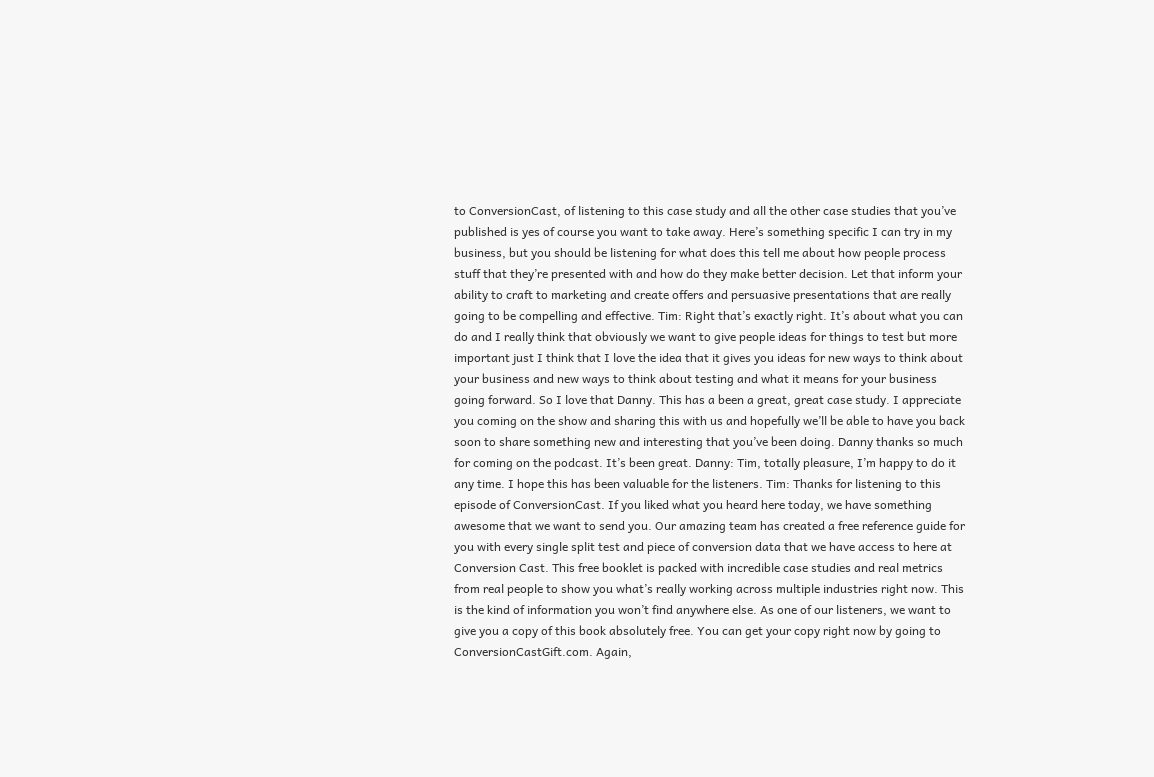to ConversionCast, of listening to this case study and all the other case studies that you’ve published is yes of course you want to take away. Here’s something specific I can try in my business, but you should be listening for what does this tell me about how people process stuff that they’re presented with and how do they make better decision. Let that inform your ability to craft to marketing and create offers and persuasive presentations that are really going to be compelling and effective. Tim: Right that’s exactly right. It’s about what you can do and I really think that obviously we want to give people ideas for things to test but more important just I think that I love the idea that it gives you ideas for new ways to think about your business and new ways to think about testing and what it means for your business going forward. So I love that Danny. This has a been a great, great case study. I appreciate you coming on the show and sharing this with us and hopefully we’ll be able to have you back soon to share something new and interesting that you’ve been doing. Danny thanks so much for coming on the podcast. It’s been great. Danny: Tim, totally pleasure, I’m happy to do it any time. I hope this has been valuable for the listeners. Tim: Thanks for listening to this episode of ConversionCast. If you liked what you heard here today, we have something awesome that we want to send you. Our amazing team has created a free reference guide for you with every single split test and piece of conversion data that we have access to here at Conversion Cast. This free booklet is packed with incredible case studies and real metrics from real people to show you what’s really working across multiple industries right now. This is the kind of information you won’t find anywhere else. As one of our listeners, we want to give you a copy of this book absolutely free. You can get your copy right now by going to ConversionCastGift.com. Again,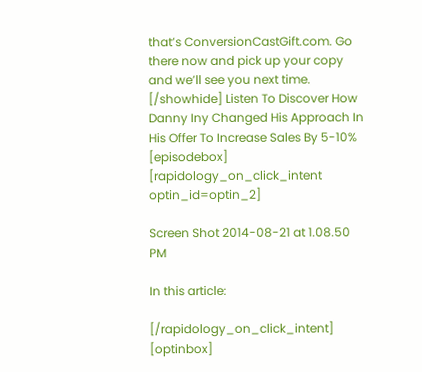that’s ConversionCastGift.com. Go there now and pick up your copy and we’ll see you next time. [/showhide] Listen To Discover How Danny Iny Changed His Approach In His Offer To Increase Sales By 5-10% [episodebox] [rapidology_on_click_intent optin_id=optin_2]

Screen Shot 2014-08-21 at 1.08.50 PM

In this article:

[/rapidology_on_click_intent] [optinbox]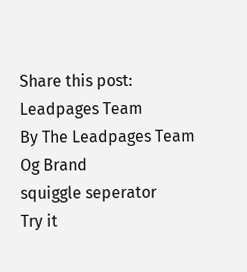Share this post:
Leadpages Team
By The Leadpages Team
Og Brand
squiggle seperator
Try it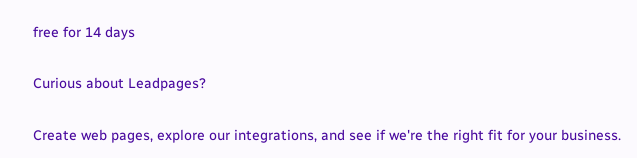free for 14 days

Curious about Leadpages?

Create web pages, explore our integrations, and see if we're the right fit for your business.